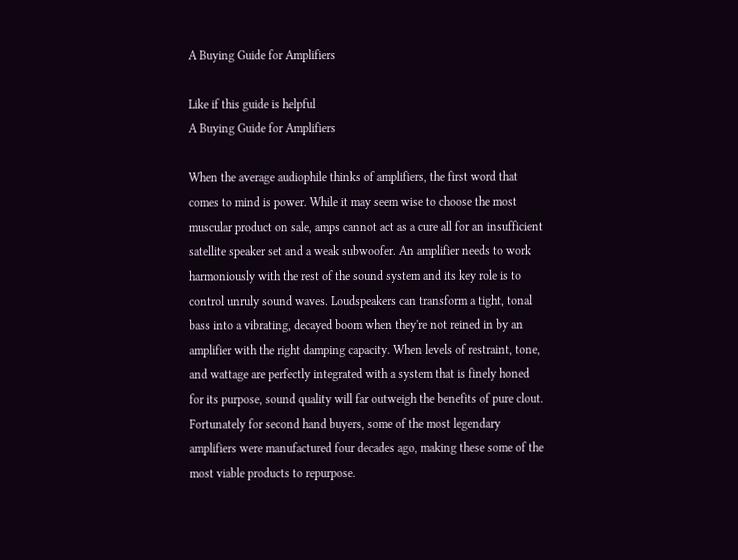A Buying Guide for Amplifiers

Like if this guide is helpful
A Buying Guide for Amplifiers

When the average audiophile thinks of amplifiers, the first word that comes to mind is power. While it may seem wise to choose the most muscular product on sale, amps cannot act as a cure all for an insufficient satellite speaker set and a weak subwoofer. An amplifier needs to work harmoniously with the rest of the sound system and its key role is to control unruly sound waves. Loudspeakers can transform a tight, tonal bass into a vibrating, decayed boom when they're not reined in by an amplifier with the right damping capacity. When levels of restraint, tone, and wattage are perfectly integrated with a system that is finely honed for its purpose, sound quality will far outweigh the benefits of pure clout. Fortunately for second hand buyers, some of the most legendary amplifiers were manufactured four decades ago, making these some of the most viable products to repurpose.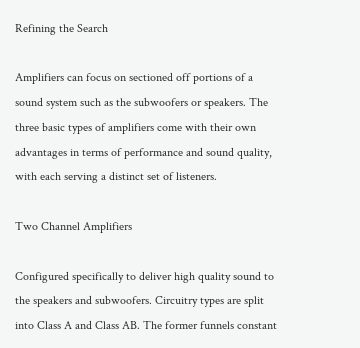Refining the Search

Amplifiers can focus on sectioned off portions of a sound system such as the subwoofers or speakers. The three basic types of amplifiers come with their own advantages in terms of performance and sound quality, with each serving a distinct set of listeners.

Two Channel Amplifiers

Configured specifically to deliver high quality sound to the speakers and subwoofers. Circuitry types are split into Class A and Class AB. The former funnels constant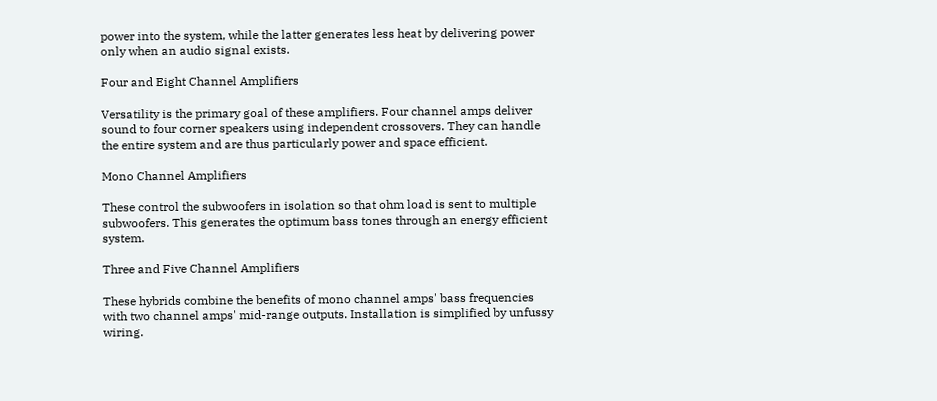power into the system, while the latter generates less heat by delivering power only when an audio signal exists.

Four and Eight Channel Amplifiers

Versatility is the primary goal of these amplifiers. Four channel amps deliver sound to four corner speakers using independent crossovers. They can handle the entire system and are thus particularly power and space efficient.

Mono Channel Amplifiers

These control the subwoofers in isolation so that ohm load is sent to multiple subwoofers. This generates the optimum bass tones through an energy efficient system.

Three and Five Channel Amplifiers

These hybrids combine the benefits of mono channel amps' bass frequencies with two channel amps' mid-range outputs. Installation is simplified by unfussy wiring.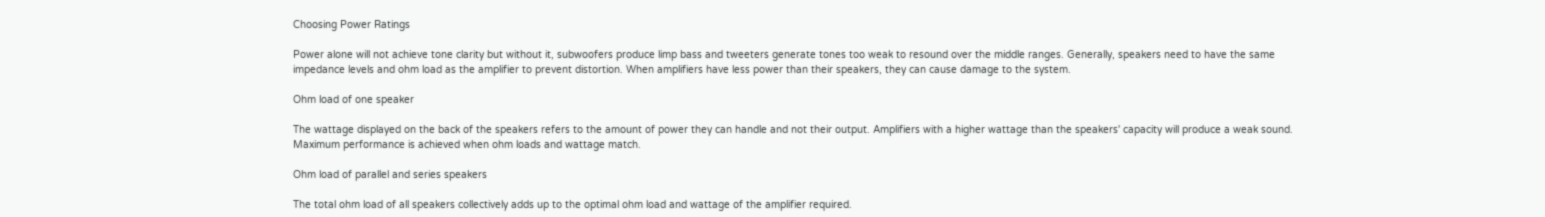Choosing Power Ratings

Power alone will not achieve tone clarity but without it, subwoofers produce limp bass and tweeters generate tones too weak to resound over the middle ranges. Generally, speakers need to have the same impedance levels and ohm load as the amplifier to prevent distortion. When amplifiers have less power than their speakers, they can cause damage to the system.

Ohm load of one speaker

The wattage displayed on the back of the speakers refers to the amount of power they can handle and not their output. Amplifiers with a higher wattage than the speakers' capacity will produce a weak sound. Maximum performance is achieved when ohm loads and wattage match.

Ohm load of parallel and series speakers

The total ohm load of all speakers collectively adds up to the optimal ohm load and wattage of the amplifier required.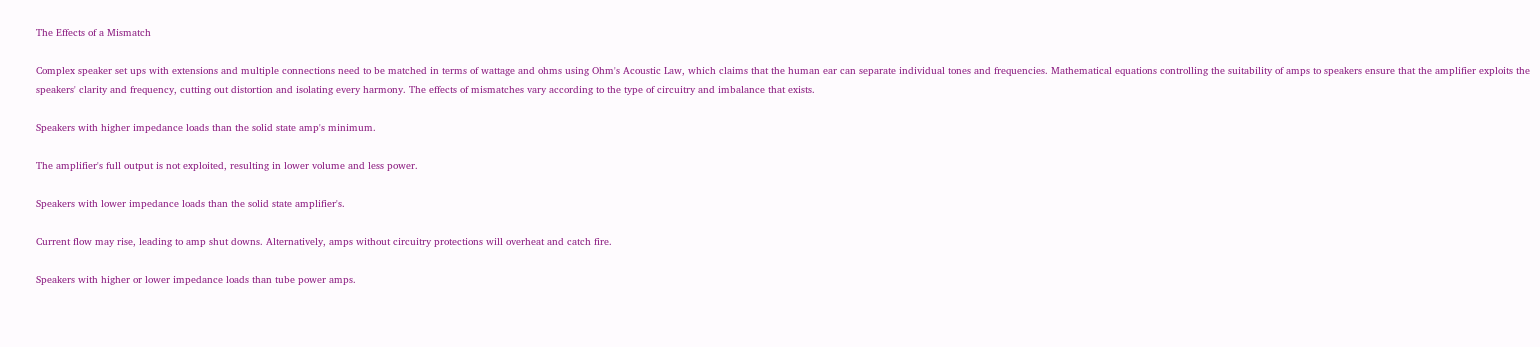The Effects of a Mismatch

Complex speaker set ups with extensions and multiple connections need to be matched in terms of wattage and ohms using Ohm's Acoustic Law, which claims that the human ear can separate individual tones and frequencies. Mathematical equations controlling the suitability of amps to speakers ensure that the amplifier exploits the speakers' clarity and frequency, cutting out distortion and isolating every harmony. The effects of mismatches vary according to the type of circuitry and imbalance that exists.

Speakers with higher impedance loads than the solid state amp's minimum.

The amplifier's full output is not exploited, resulting in lower volume and less power.

Speakers with lower impedance loads than the solid state amplifier's.

Current flow may rise, leading to amp shut downs. Alternatively, amps without circuitry protections will overheat and catch fire.

Speakers with higher or lower impedance loads than tube power amps.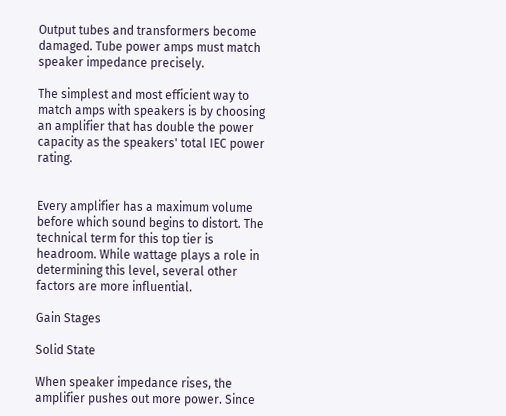Output tubes and transformers become damaged. Tube power amps must match speaker impedance precisely.

The simplest and most efficient way to match amps with speakers is by choosing an amplifier that has double the power capacity as the speakers' total IEC power rating.


Every amplifier has a maximum volume before which sound begins to distort. The technical term for this top tier is headroom. While wattage plays a role in determining this level, several other factors are more influential.

Gain Stages

Solid State

When speaker impedance rises, the amplifier pushes out more power. Since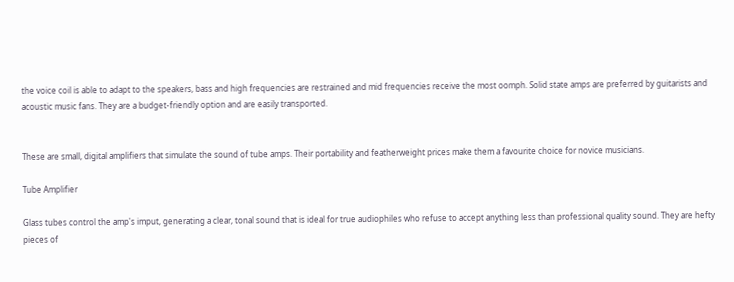the voice coil is able to adapt to the speakers, bass and high frequencies are restrained and mid frequencies receive the most oomph. Solid state amps are preferred by guitarists and acoustic music fans. They are a budget-friendly option and are easily transported.


These are small, digital amplifiers that simulate the sound of tube amps. Their portability and featherweight prices make them a favourite choice for novice musicians.

Tube Amplifier

Glass tubes control the amp's imput, generating a clear, tonal sound that is ideal for true audiophiles who refuse to accept anything less than professional quality sound. They are hefty pieces of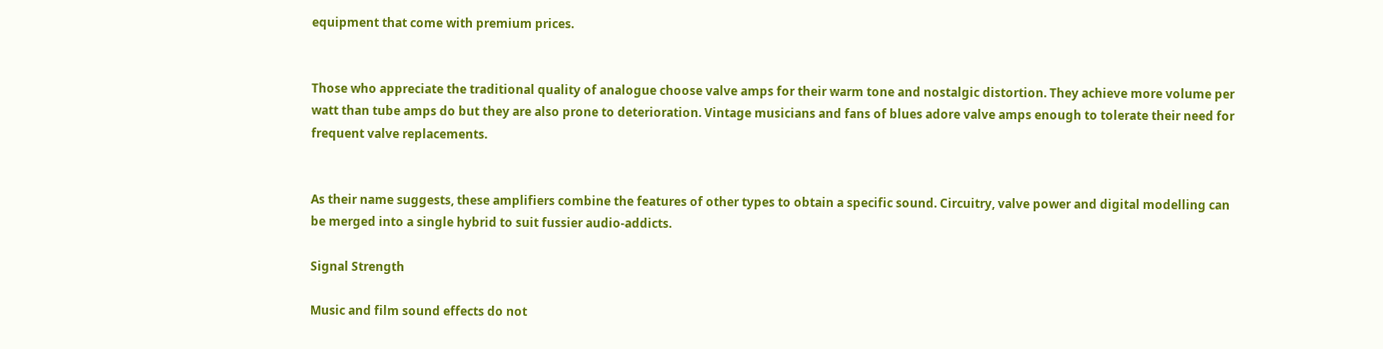equipment that come with premium prices.


Those who appreciate the traditional quality of analogue choose valve amps for their warm tone and nostalgic distortion. They achieve more volume per watt than tube amps do but they are also prone to deterioration. Vintage musicians and fans of blues adore valve amps enough to tolerate their need for frequent valve replacements.


As their name suggests, these amplifiers combine the features of other types to obtain a specific sound. Circuitry, valve power and digital modelling can be merged into a single hybrid to suit fussier audio-addicts.

Signal Strength

Music and film sound effects do not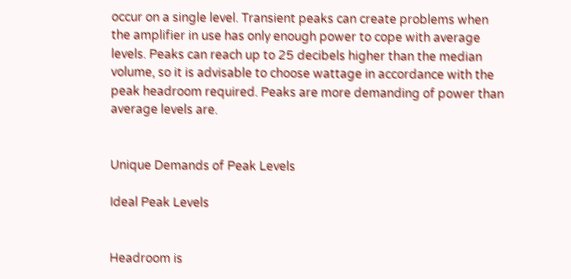occur on a single level. Transient peaks can create problems when the amplifier in use has only enough power to cope with average levels. Peaks can reach up to 25 decibels higher than the median volume, so it is advisable to choose wattage in accordance with the peak headroom required. Peaks are more demanding of power than average levels are.


Unique Demands of Peak Levels

Ideal Peak Levels


Headroom is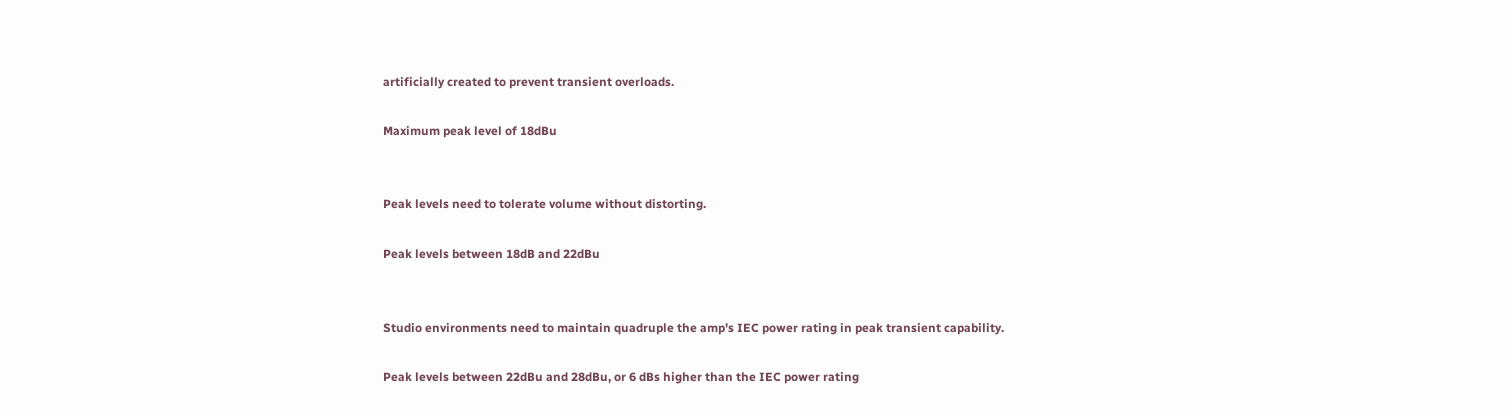artificially created to prevent transient overloads.

Maximum peak level of 18dBu


Peak levels need to tolerate volume without distorting.

Peak levels between 18dB and 22dBu


Studio environments need to maintain quadruple the amp's IEC power rating in peak transient capability.

Peak levels between 22dBu and 28dBu, or 6 dBs higher than the IEC power rating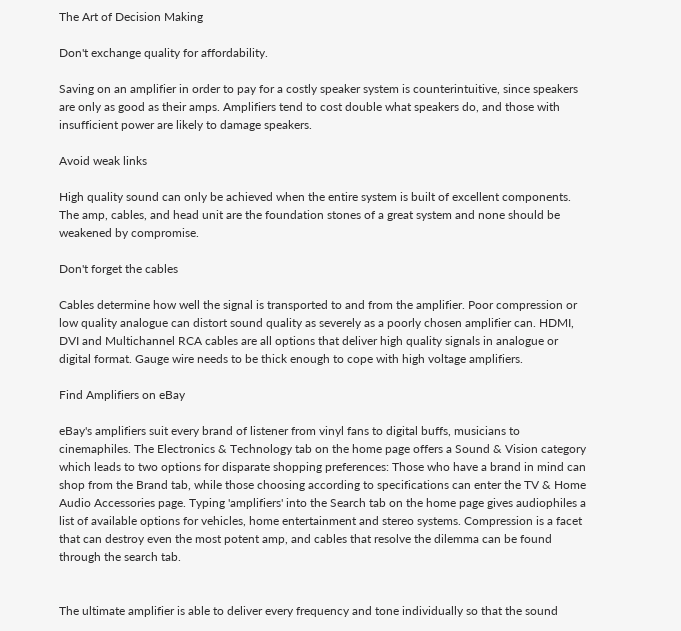The Art of Decision Making

Don't exchange quality for affordability.

Saving on an amplifier in order to pay for a costly speaker system is counterintuitive, since speakers are only as good as their amps. Amplifiers tend to cost double what speakers do, and those with insufficient power are likely to damage speakers.

Avoid weak links

High quality sound can only be achieved when the entire system is built of excellent components. The amp, cables, and head unit are the foundation stones of a great system and none should be weakened by compromise.

Don't forget the cables

Cables determine how well the signal is transported to and from the amplifier. Poor compression or low quality analogue can distort sound quality as severely as a poorly chosen amplifier can. HDMI, DVI and Multichannel RCA cables are all options that deliver high quality signals in analogue or digital format. Gauge wire needs to be thick enough to cope with high voltage amplifiers.

Find Amplifiers on eBay

eBay's amplifiers suit every brand of listener from vinyl fans to digital buffs, musicians to cinemaphiles. The Electronics & Technology tab on the home page offers a Sound & Vision category which leads to two options for disparate shopping preferences: Those who have a brand in mind can shop from the Brand tab, while those choosing according to specifications can enter the TV & Home Audio Accessories page. Typing 'amplifiers' into the Search tab on the home page gives audiophiles a list of available options for vehicles, home entertainment and stereo systems. Compression is a facet that can destroy even the most potent amp, and cables that resolve the dilemma can be found through the search tab.


The ultimate amplifier is able to deliver every frequency and tone individually so that the sound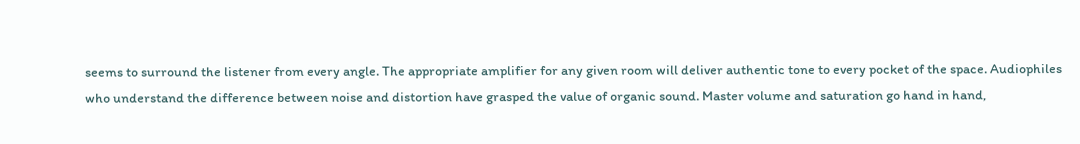seems to surround the listener from every angle. The appropriate amplifier for any given room will deliver authentic tone to every pocket of the space. Audiophiles who understand the difference between noise and distortion have grasped the value of organic sound. Master volume and saturation go hand in hand,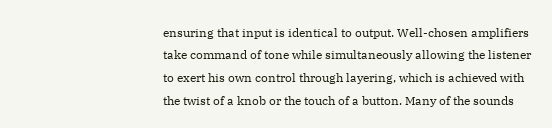ensuring that input is identical to output. Well-chosen amplifiers take command of tone while simultaneously allowing the listener to exert his own control through layering, which is achieved with the twist of a knob or the touch of a button. Many of the sounds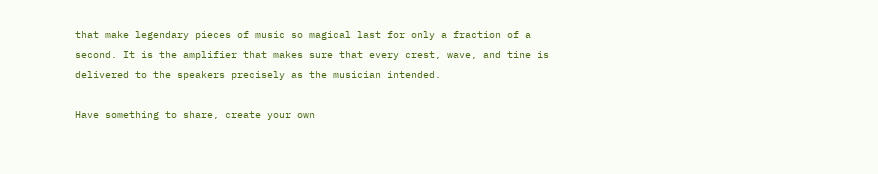that make legendary pieces of music so magical last for only a fraction of a second. It is the amplifier that makes sure that every crest, wave, and tine is delivered to the speakers precisely as the musician intended.

Have something to share, create your own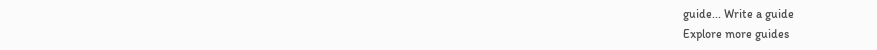guide... Write a guide
Explore more guides